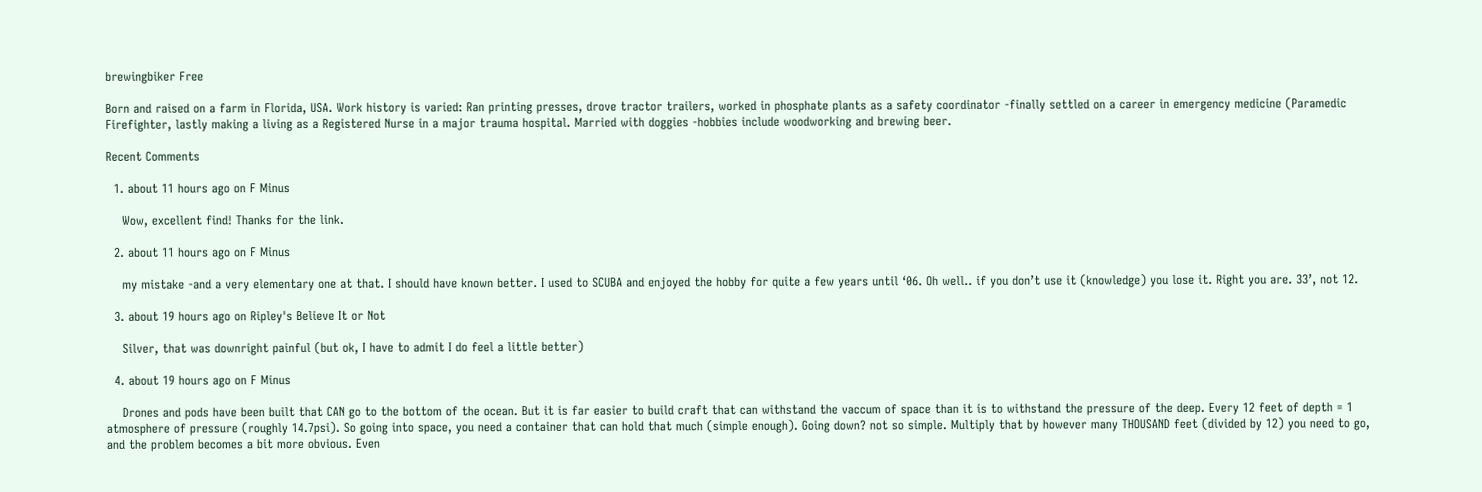brewingbiker Free

Born and raised on a farm in Florida, USA. Work history is varied: Ran printing presses, drove tractor trailers, worked in phosphate plants as a safety coordinator -finally settled on a career in emergency medicine (Paramedic Firefighter, lastly making a living as a Registered Nurse in a major trauma hospital. Married with doggies -hobbies include woodworking and brewing beer.

Recent Comments

  1. about 11 hours ago on F Minus

    Wow, excellent find! Thanks for the link.

  2. about 11 hours ago on F Minus

    my mistake -and a very elementary one at that. I should have known better. I used to SCUBA and enjoyed the hobby for quite a few years until ‘06. Oh well.. if you don’t use it (knowledge) you lose it. Right you are. 33’, not 12.

  3. about 19 hours ago on Ripley's Believe It or Not

    Silver, that was downright painful (but ok, I have to admit I do feel a little better)

  4. about 19 hours ago on F Minus

    Drones and pods have been built that CAN go to the bottom of the ocean. But it is far easier to build craft that can withstand the vaccum of space than it is to withstand the pressure of the deep. Every 12 feet of depth = 1 atmosphere of pressure (roughly 14.7psi). So going into space, you need a container that can hold that much (simple enough). Going down? not so simple. Multiply that by however many THOUSAND feet (divided by 12) you need to go, and the problem becomes a bit more obvious. Even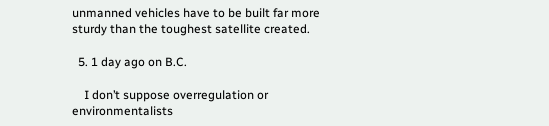unmanned vehicles have to be built far more sturdy than the toughest satellite created.

  5. 1 day ago on B.C.

    I don’t suppose overregulation or environmentalists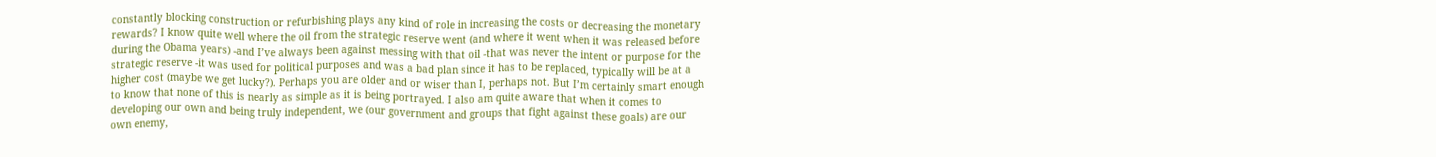constantly blocking construction or refurbishing plays any kind of role in increasing the costs or decreasing the monetary rewards? I know quite well where the oil from the strategic reserve went (and where it went when it was released before during the Obama years) -and I’ve always been against messing with that oil -that was never the intent or purpose for the strategic reserve -it was used for political purposes and was a bad plan since it has to be replaced, typically will be at a higher cost (maybe we get lucky?). Perhaps you are older and or wiser than I, perhaps not. But I’m certainly smart enough to know that none of this is nearly as simple as it is being portrayed. I also am quite aware that when it comes to developing our own and being truly independent, we (our government and groups that fight against these goals) are our own enemy,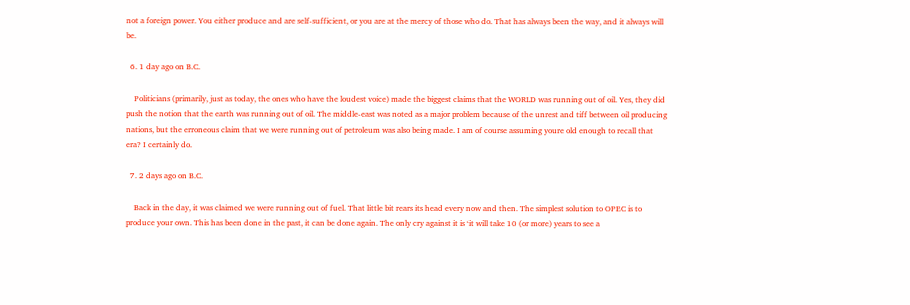not a foreign power. You either produce and are self-sufficient, or you are at the mercy of those who do. That has always been the way, and it always will be.

  6. 1 day ago on B.C.

    Politicians (primarily, just as today, the ones who have the loudest voice) made the biggest claims that the WORLD was running out of oil. Yes, they did push the notion that the earth was running out of oil. The middle-east was noted as a major problem because of the unrest and tiff between oil producing nations, but the erroneous claim that we were running out of petroleum was also being made. I am of course assuming youre old enough to recall that era? I certainly do.

  7. 2 days ago on B.C.

    Back in the day, it was claimed we were running out of fuel. That little bit rears its head every now and then. The simplest solution to OPEC is to produce your own. This has been done in the past, it can be done again. The only cry against it is ‘it will take 10 (or more) years to see a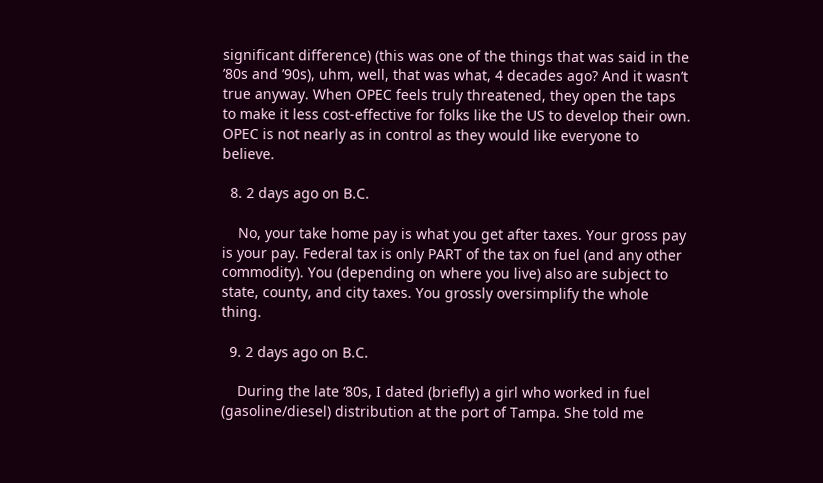significant difference) (this was one of the things that was said in the ’80s and ’90s), uhm, well, that was what, 4 decades ago? And it wasn’t true anyway. When OPEC feels truly threatened, they open the taps to make it less cost-effective for folks like the US to develop their own. OPEC is not nearly as in control as they would like everyone to believe.

  8. 2 days ago on B.C.

    No, your take home pay is what you get after taxes. Your gross pay is your pay. Federal tax is only PART of the tax on fuel (and any other commodity). You (depending on where you live) also are subject to state, county, and city taxes. You grossly oversimplify the whole thing.

  9. 2 days ago on B.C.

    During the late ‘80s, I dated (briefly) a girl who worked in fuel (gasoline/diesel) distribution at the port of Tampa. She told me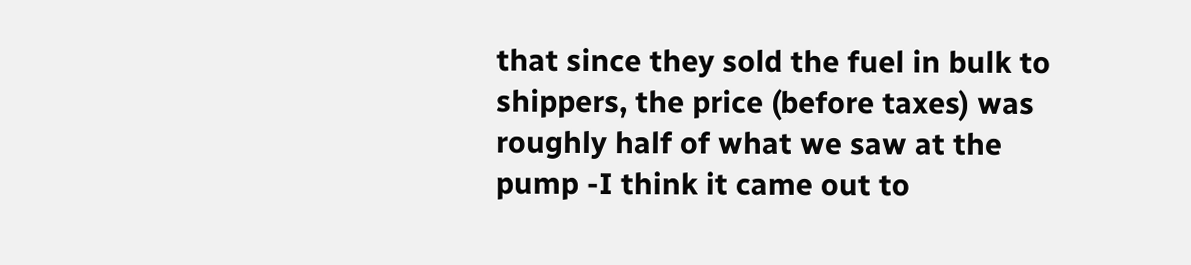that since they sold the fuel in bulk to shippers, the price (before taxes) was roughly half of what we saw at the pump -I think it came out to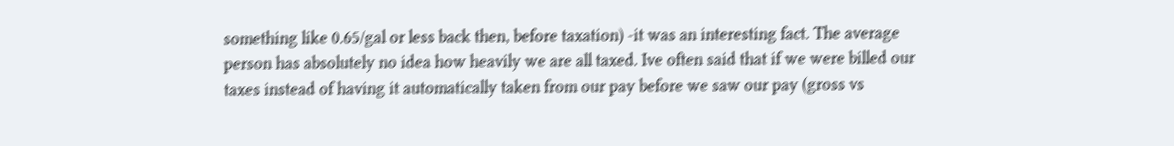something like 0.65/gal or less back then, before taxation) -it was an interesting fact. The average person has absolutely no idea how heavily we are all taxed. Ive often said that if we were billed our taxes instead of having it automatically taken from our pay before we saw our pay (gross vs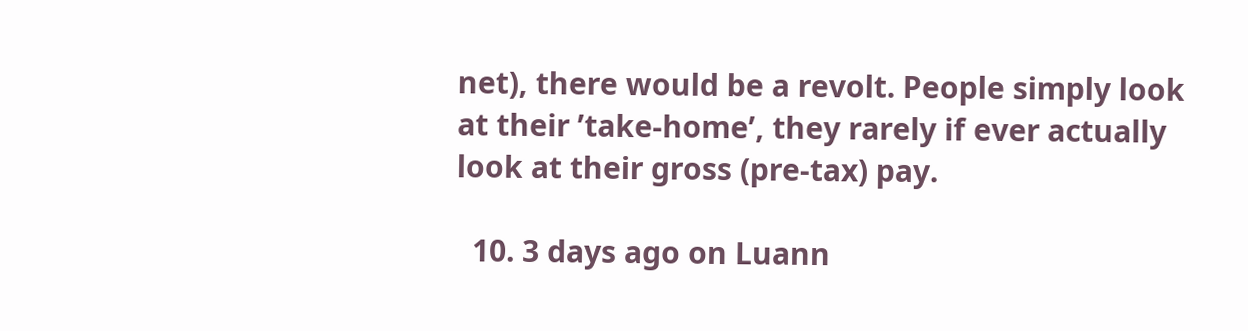net), there would be a revolt. People simply look at their ’take-home’, they rarely if ever actually look at their gross (pre-tax) pay.

  10. 3 days ago on Luann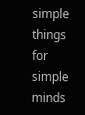simple things for simple minds